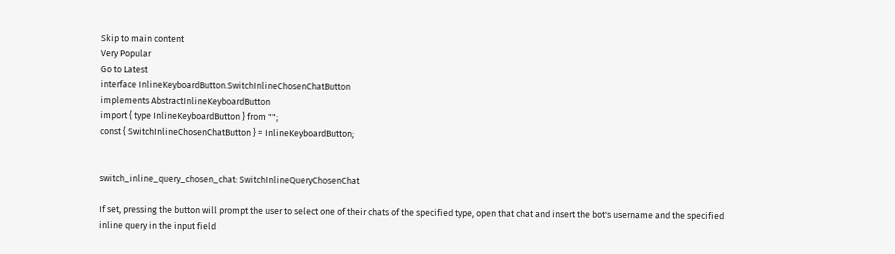Skip to main content
Very Popular
Go to Latest
interface InlineKeyboardButton.SwitchInlineChosenChatButton
implements AbstractInlineKeyboardButton
import { type InlineKeyboardButton } from "";
const { SwitchInlineChosenChatButton } = InlineKeyboardButton;


switch_inline_query_chosen_chat: SwitchInlineQueryChosenChat

If set, pressing the button will prompt the user to select one of their chats of the specified type, open that chat and insert the bot's username and the specified inline query in the input field